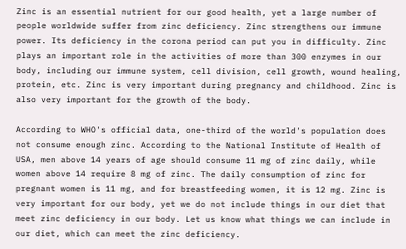Zinc is an essential nutrient for our good health, yet a large number of people worldwide suffer from zinc deficiency. Zinc strengthens our immune power. Its deficiency in the corona period can put you in difficulty. Zinc plays an important role in the activities of more than 300 enzymes in our body, including our immune system, cell division, cell growth, wound healing, protein, etc. Zinc is very important during pregnancy and childhood. Zinc is also very important for the growth of the body.

According to WHO's official data, one-third of the world's population does not consume enough zinc. According to the National Institute of Health of USA, men above 14 years of age should consume 11 mg of zinc daily, while women above 14 require 8 mg of zinc. The daily consumption of zinc for pregnant women is 11 mg, and for breastfeeding women, it is 12 mg. Zinc is very important for our body, yet we do not include things in our diet that meet zinc deficiency in our body. Let us know what things we can include in our diet, which can meet the zinc deficiency.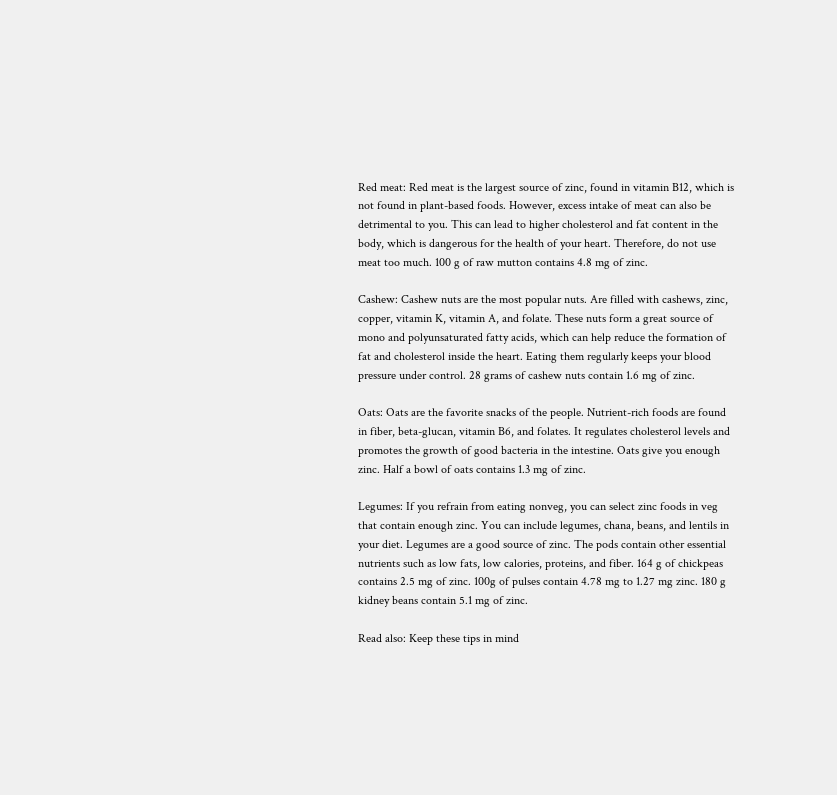Red meat: Red meat is the largest source of zinc, found in vitamin B12, which is not found in plant-based foods. However, excess intake of meat can also be detrimental to you. This can lead to higher cholesterol and fat content in the body, which is dangerous for the health of your heart. Therefore, do not use meat too much. 100 g of raw mutton contains 4.8 mg of zinc.

Cashew: Cashew nuts are the most popular nuts. Are filled with cashews, zinc, copper, vitamin K, vitamin A, and folate. These nuts form a great source of mono and polyunsaturated fatty acids, which can help reduce the formation of fat and cholesterol inside the heart. Eating them regularly keeps your blood pressure under control. 28 grams of cashew nuts contain 1.6 mg of zinc.

Oats: Oats are the favorite snacks of the people. Nutrient-rich foods are found in fiber, beta-glucan, vitamin B6, and folates. It regulates cholesterol levels and promotes the growth of good bacteria in the intestine. Oats give you enough zinc. Half a bowl of oats contains 1.3 mg of zinc.

Legumes: If you refrain from eating nonveg, you can select zinc foods in veg that contain enough zinc. You can include legumes, chana, beans, and lentils in your diet. Legumes are a good source of zinc. The pods contain other essential nutrients such as low fats, low calories, proteins, and fiber. 164 g of chickpeas contains 2.5 mg of zinc. 100g of pulses contain 4.78 mg to 1.27 mg zinc. 180 g kidney beans contain 5.1 mg of zinc.

Read also: Keep these tips in mind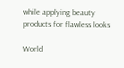while applying beauty products for flawless looks

World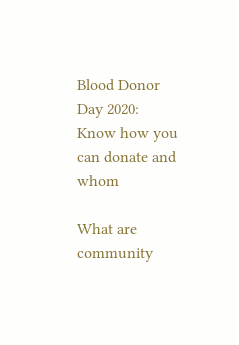Blood Donor Day 2020: Know how you can donate and whom

What are community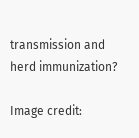transmission and herd immunization?

Image credit: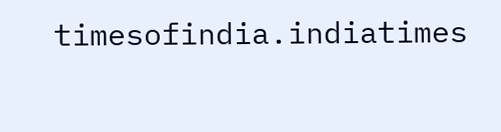timesofindia.indiatimes